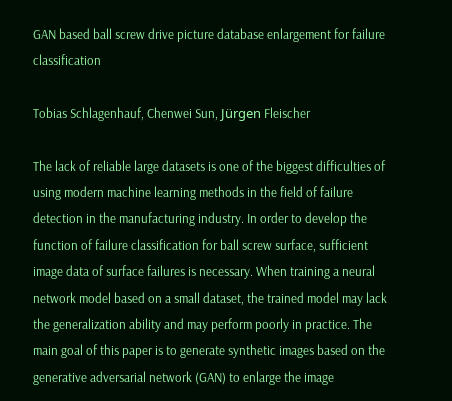GAN based ball screw drive picture database enlargement for failure classification

Tobias Schlagenhauf, Chenwei Sun, Jürgen Fleischer

The lack of reliable large datasets is one of the biggest difficulties of using modern machine learning methods in the field of failure detection in the manufacturing industry. In order to develop the function of failure classification for ball screw surface, sufficient image data of surface failures is necessary. When training a neural network model based on a small dataset, the trained model may lack the generalization ability and may perform poorly in practice. The main goal of this paper is to generate synthetic images based on the generative adversarial network (GAN) to enlarge the image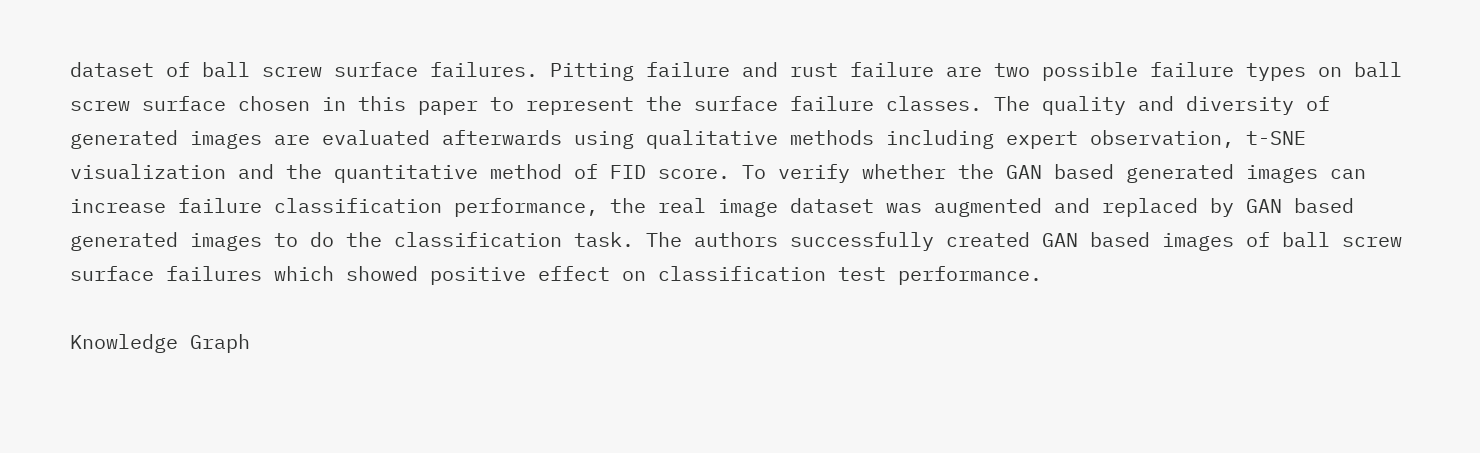dataset of ball screw surface failures. Pitting failure and rust failure are two possible failure types on ball screw surface chosen in this paper to represent the surface failure classes. The quality and diversity of generated images are evaluated afterwards using qualitative methods including expert observation, t-SNE visualization and the quantitative method of FID score. To verify whether the GAN based generated images can increase failure classification performance, the real image dataset was augmented and replaced by GAN based generated images to do the classification task. The authors successfully created GAN based images of ball screw surface failures which showed positive effect on classification test performance.

Knowledge Graph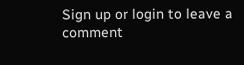Sign up or login to leave a comment